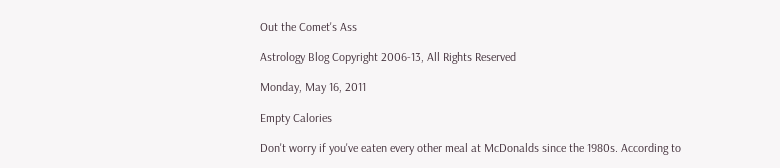Out the Comet's Ass

Astrology Blog Copyright 2006-13, All Rights Reserved

Monday, May 16, 2011

Empty Calories

Don't worry if you've eaten every other meal at McDonalds since the 1980s. According to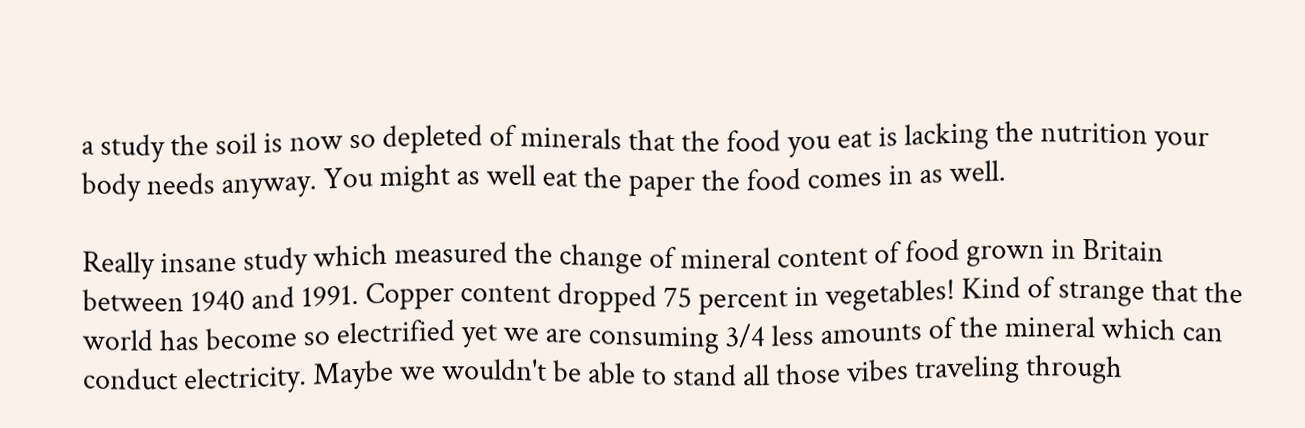a study the soil is now so depleted of minerals that the food you eat is lacking the nutrition your body needs anyway. You might as well eat the paper the food comes in as well.

Really insane study which measured the change of mineral content of food grown in Britain between 1940 and 1991. Copper content dropped 75 percent in vegetables! Kind of strange that the world has become so electrified yet we are consuming 3/4 less amounts of the mineral which can conduct electricity. Maybe we wouldn't be able to stand all those vibes traveling through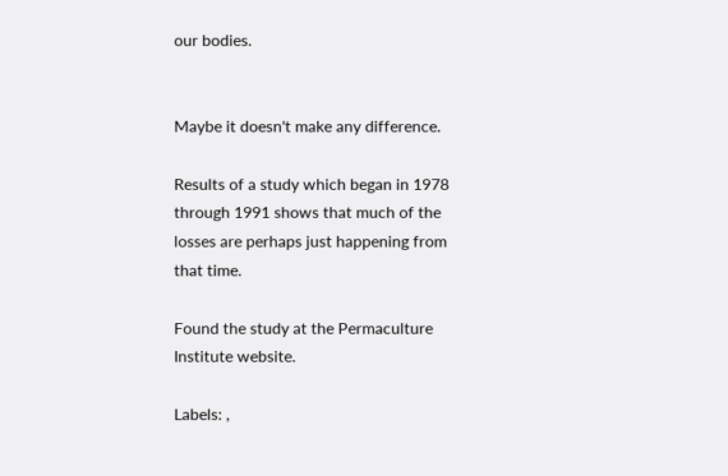our bodies.


Maybe it doesn't make any difference.

Results of a study which began in 1978 through 1991 shows that much of the losses are perhaps just happening from that time.

Found the study at the Permaculture Institute website.

Labels: ,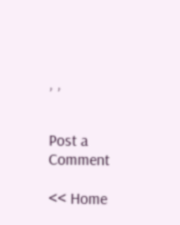, ,


Post a Comment

<< Home